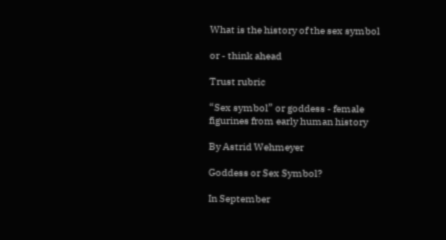What is the history of the sex symbol

or - think ahead

Trust rubric

“Sex symbol” or goddess - female figurines from early human history

By Astrid Wehmeyer

Goddess or Sex Symbol?

In September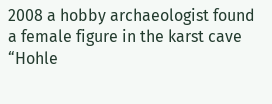2008 a hobby archaeologist found a female figure in the karst cave “Hohle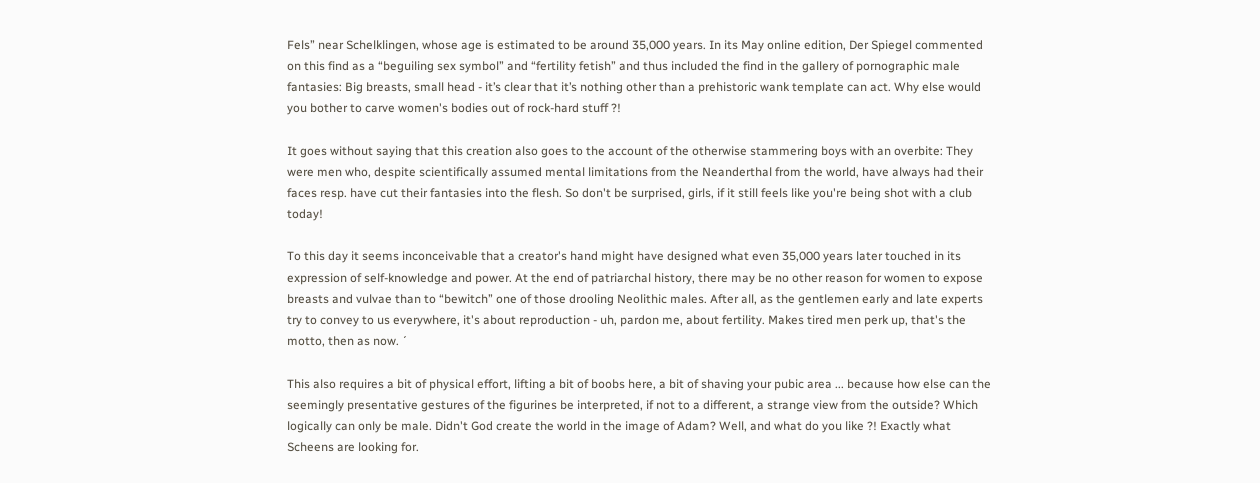Fels” near Schelklingen, whose age is estimated to be around 35,000 years. In its May online edition, Der Spiegel commented on this find as a “beguiling sex symbol” and “fertility fetish” and thus included the find in the gallery of pornographic male fantasies: Big breasts, small head - it’s clear that it’s nothing other than a prehistoric wank template can act. Why else would you bother to carve women's bodies out of rock-hard stuff ?!

It goes without saying that this creation also goes to the account of the otherwise stammering boys with an overbite: They were men who, despite scientifically assumed mental limitations from the Neanderthal from the world, have always had their faces resp. have cut their fantasies into the flesh. So don't be surprised, girls, if it still feels like you're being shot with a club today!

To this day it seems inconceivable that a creator's hand might have designed what even 35,000 years later touched in its expression of self-knowledge and power. At the end of patriarchal history, there may be no other reason for women to expose breasts and vulvae than to “bewitch” one of those drooling Neolithic males. After all, as the gentlemen early and late experts try to convey to us everywhere, it's about reproduction - uh, pardon me, about fertility. Makes tired men perk up, that's the motto, then as now. ´

This also requires a bit of physical effort, lifting a bit of boobs here, a bit of shaving your pubic area ... because how else can the seemingly presentative gestures of the figurines be interpreted, if not to a different, a strange view from the outside? Which logically can only be male. Didn't God create the world in the image of Adam? Well, and what do you like ?! Exactly what Scheens are looking for.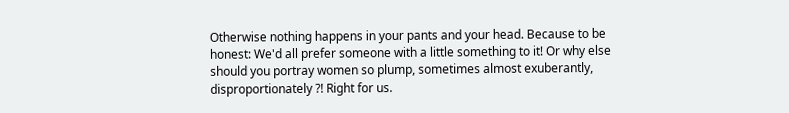Otherwise nothing happens in your pants and your head. Because to be honest: We'd all prefer someone with a little something to it! Or why else should you portray women so plump, sometimes almost exuberantly, disproportionately ?! Right for us.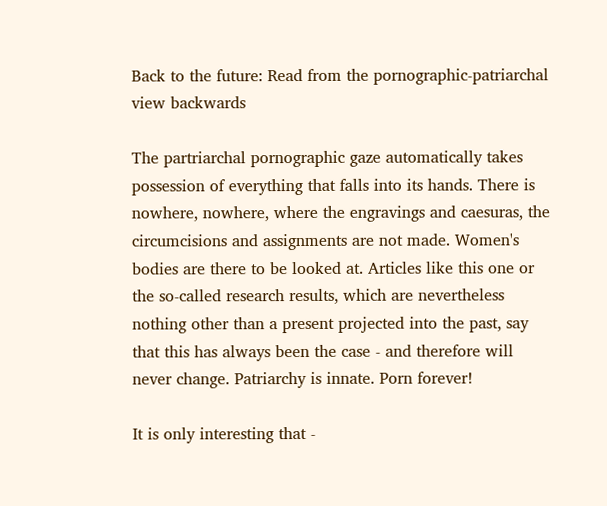Back to the future: Read from the pornographic-patriarchal view backwards

The partriarchal pornographic gaze automatically takes possession of everything that falls into its hands. There is nowhere, nowhere, where the engravings and caesuras, the circumcisions and assignments are not made. Women's bodies are there to be looked at. Articles like this one or the so-called research results, which are nevertheless nothing other than a present projected into the past, say that this has always been the case - and therefore will never change. Patriarchy is innate. Porn forever!

It is only interesting that -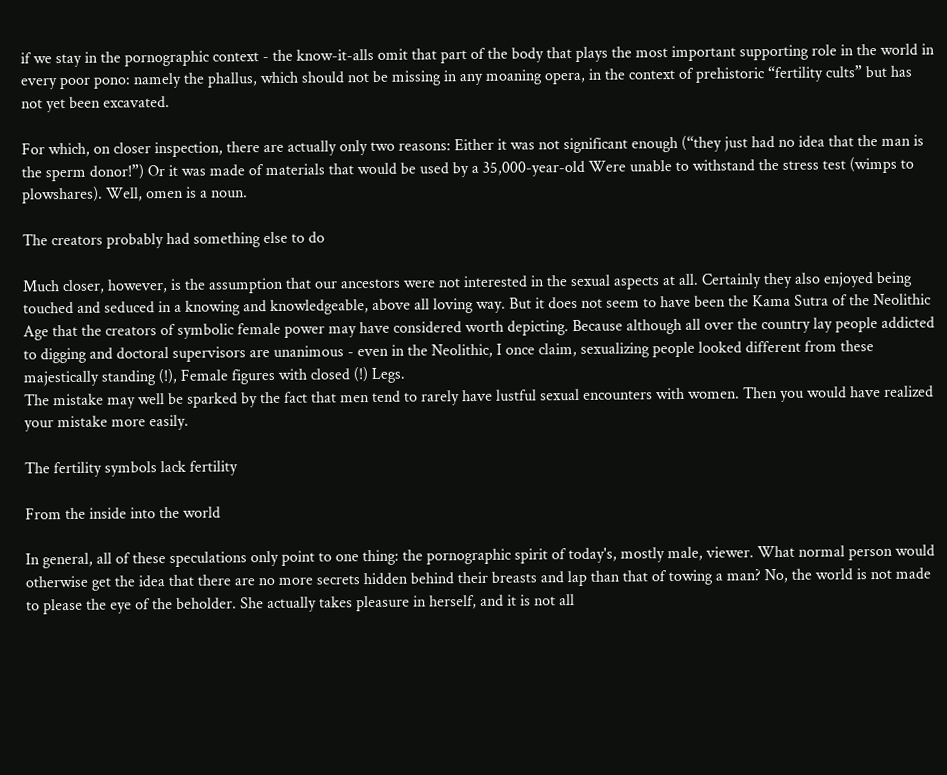if we stay in the pornographic context - the know-it-alls omit that part of the body that plays the most important supporting role in the world in every poor pono: namely the phallus, which should not be missing in any moaning opera, in the context of prehistoric “fertility cults” but has not yet been excavated.

For which, on closer inspection, there are actually only two reasons: Either it was not significant enough (“they just had no idea that the man is the sperm donor!”) Or it was made of materials that would be used by a 35,000-year-old Were unable to withstand the stress test (wimps to plowshares). Well, omen is a noun.

The creators probably had something else to do

Much closer, however, is the assumption that our ancestors were not interested in the sexual aspects at all. Certainly they also enjoyed being touched and seduced in a knowing and knowledgeable, above all loving way. But it does not seem to have been the Kama Sutra of the Neolithic Age that the creators of symbolic female power may have considered worth depicting. Because although all over the country lay people addicted to digging and doctoral supervisors are unanimous - even in the Neolithic, I once claim, sexualizing people looked different from these majestically standing (!), Female figures with closed (!) Legs.
The mistake may well be sparked by the fact that men tend to rarely have lustful sexual encounters with women. Then you would have realized your mistake more easily.

The fertility symbols lack fertility

From the inside into the world

In general, all of these speculations only point to one thing: the pornographic spirit of today's, mostly male, viewer. What normal person would otherwise get the idea that there are no more secrets hidden behind their breasts and lap than that of towing a man? No, the world is not made to please the eye of the beholder. She actually takes pleasure in herself, and it is not all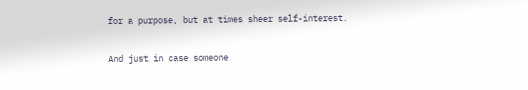for a purpose, but at times sheer self-interest.

And just in case someone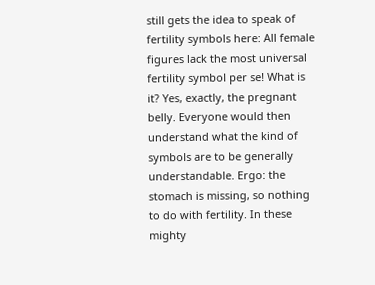still gets the idea to speak of fertility symbols here: All female figures lack the most universal fertility symbol per se! What is it? Yes, exactly, the pregnant belly. Everyone would then understand what the kind of symbols are to be generally understandable. Ergo: the stomach is missing, so nothing to do with fertility. In these mighty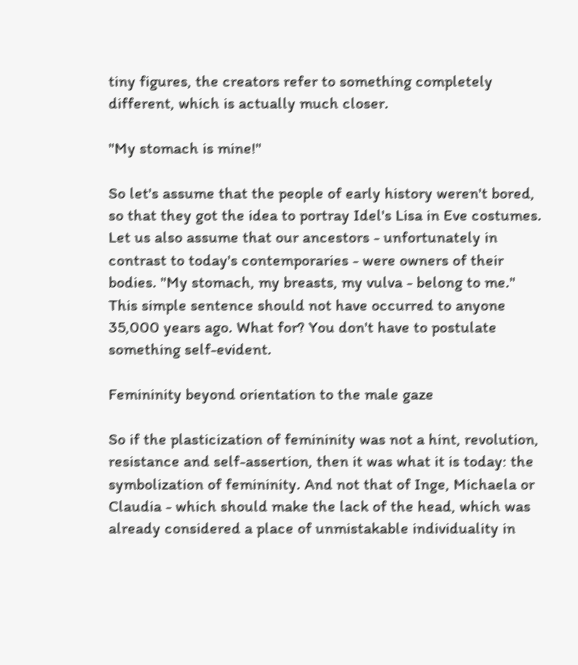tiny figures, the creators refer to something completely different, which is actually much closer.

"My stomach is mine!"

So let's assume that the people of early history weren't bored, so that they got the idea to portray Idel's Lisa in Eve costumes. Let us also assume that our ancestors - unfortunately in contrast to today's contemporaries - were owners of their bodies. "My stomach, my breasts, my vulva - belong to me." This simple sentence should not have occurred to anyone 35,000 years ago. What for? You don't have to postulate something self-evident.

Femininity beyond orientation to the male gaze

So if the plasticization of femininity was not a hint, revolution, resistance and self-assertion, then it was what it is today: the symbolization of femininity. And not that of Inge, Michaela or Claudia - which should make the lack of the head, which was already considered a place of unmistakable individuality in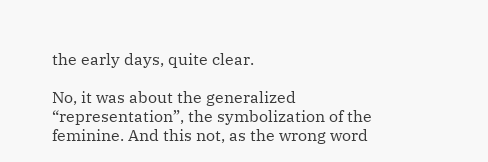the early days, quite clear.

No, it was about the generalized “representation”, the symbolization of the feminine. And this not, as the wrong word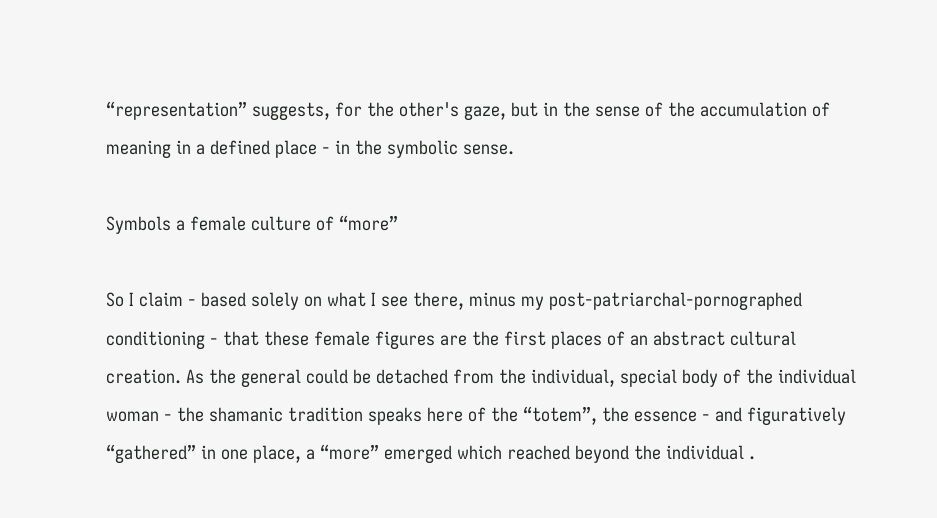“representation” suggests, for the other's gaze, but in the sense of the accumulation of meaning in a defined place - in the symbolic sense.

Symbols a female culture of “more”

So I claim - based solely on what I see there, minus my post-patriarchal-pornographed conditioning - that these female figures are the first places of an abstract cultural creation. As the general could be detached from the individual, special body of the individual woman - the shamanic tradition speaks here of the “totem”, the essence - and figuratively “gathered” in one place, a “more” emerged which reached beyond the individual .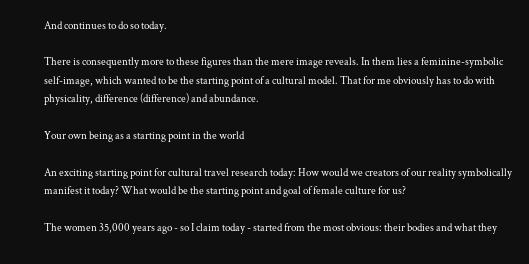And continues to do so today.

There is consequently more to these figures than the mere image reveals. In them lies a feminine-symbolic self-image, which wanted to be the starting point of a cultural model. That for me obviously has to do with physicality, difference (difference) and abundance.

Your own being as a starting point in the world

An exciting starting point for cultural travel research today: How would we creators of our reality symbolically manifest it today? What would be the starting point and goal of female culture for us?

The women 35,000 years ago - so I claim today - started from the most obvious: their bodies and what they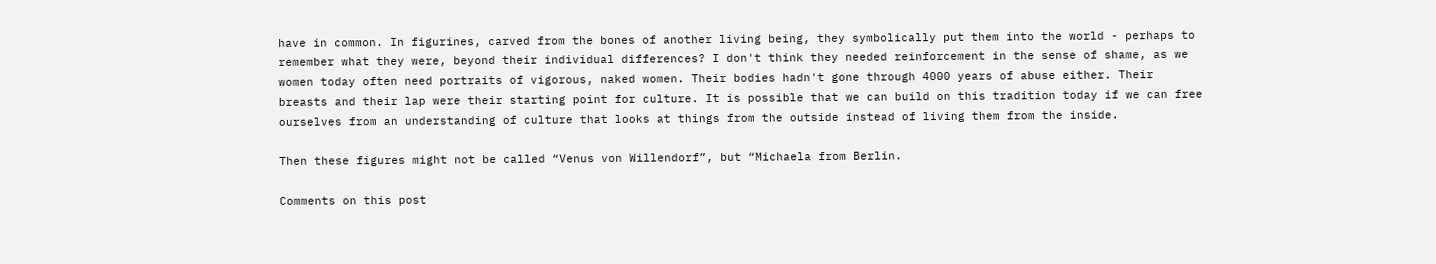have in common. In figurines, carved from the bones of another living being, they symbolically put them into the world - perhaps to remember what they were, beyond their individual differences? I don't think they needed reinforcement in the sense of shame, as we women today often need portraits of vigorous, naked women. Their bodies hadn't gone through 4000 years of abuse either. Their breasts and their lap were their starting point for culture. It is possible that we can build on this tradition today if we can free ourselves from an understanding of culture that looks at things from the outside instead of living them from the inside.

Then these figures might not be called “Venus von Willendorf”, but “Michaela from Berlin.

Comments on this post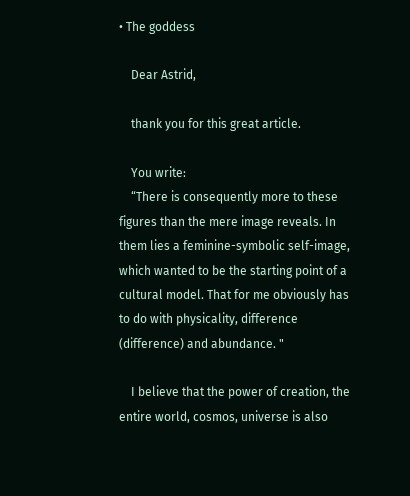• The goddess

    Dear Astrid,

    thank you for this great article.

    You write:
    “There is consequently more to these figures than the mere image reveals. In them lies a feminine-symbolic self-image, which wanted to be the starting point of a cultural model. That for me obviously has to do with physicality, difference (difference) and abundance. "

    I believe that the power of creation, the entire world, cosmos, universe is also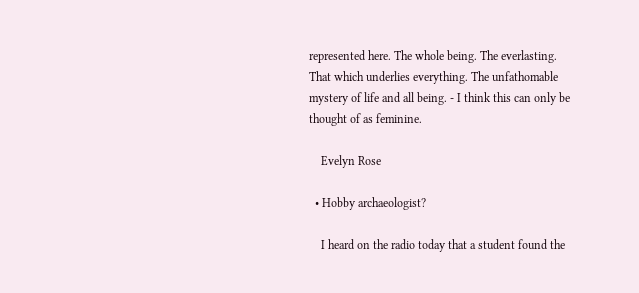represented here. The whole being. The everlasting. That which underlies everything. The unfathomable mystery of life and all being. - I think this can only be thought of as feminine.

    Evelyn Rose

  • Hobby archaeologist?

    I heard on the radio today that a student found the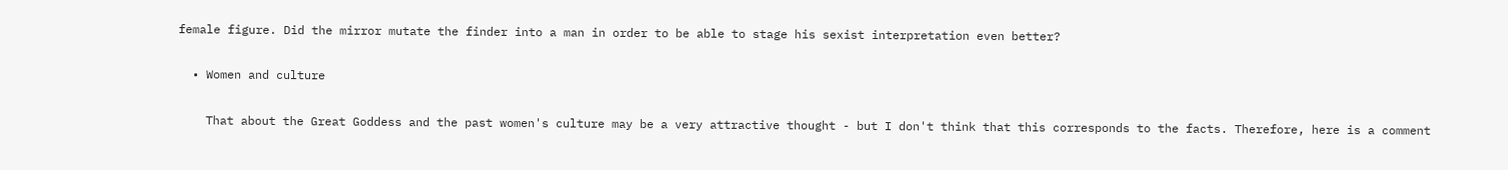female figure. Did the mirror mutate the finder into a man in order to be able to stage his sexist interpretation even better?

  • Women and culture

    That about the Great Goddess and the past women's culture may be a very attractive thought - but I don't think that this corresponds to the facts. Therefore, here is a comment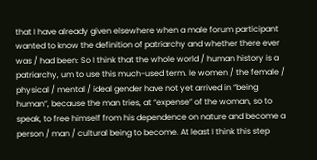that I have already given elsewhere when a male forum participant wanted to know the definition of patriarchy and whether there ever was / had been: So I think that the whole world / human history is a patriarchy, um to use this much-used term. Ie women / the female / physical / mental / ideal gender have not yet arrived in “being human”, because the man tries, at “expense” of the woman, so to speak, to free himself from his dependence on nature and become a person / man / cultural being to become. At least I think this step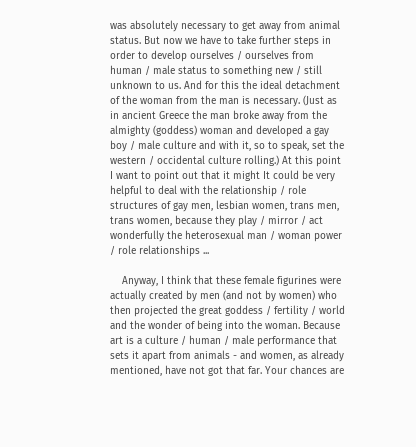was absolutely necessary to get away from animal status. But now we have to take further steps in order to develop ourselves / ourselves from human / male status to something new / still unknown to us. And for this the ideal detachment of the woman from the man is necessary. (Just as in ancient Greece the man broke away from the almighty (goddess) woman and developed a gay boy / male culture and with it, so to speak, set the western / occidental culture rolling.) At this point I want to point out that it might It could be very helpful to deal with the relationship / role structures of gay men, lesbian women, trans men, trans women, because they play / mirror / act wonderfully the heterosexual man / woman power / role relationships ...

    Anyway, I think that these female figurines were actually created by men (and not by women) who then projected the great goddess / fertility / world and the wonder of being into the woman. Because art is a culture / human / male performance that sets it apart from animals - and women, as already mentioned, have not got that far. Your chances are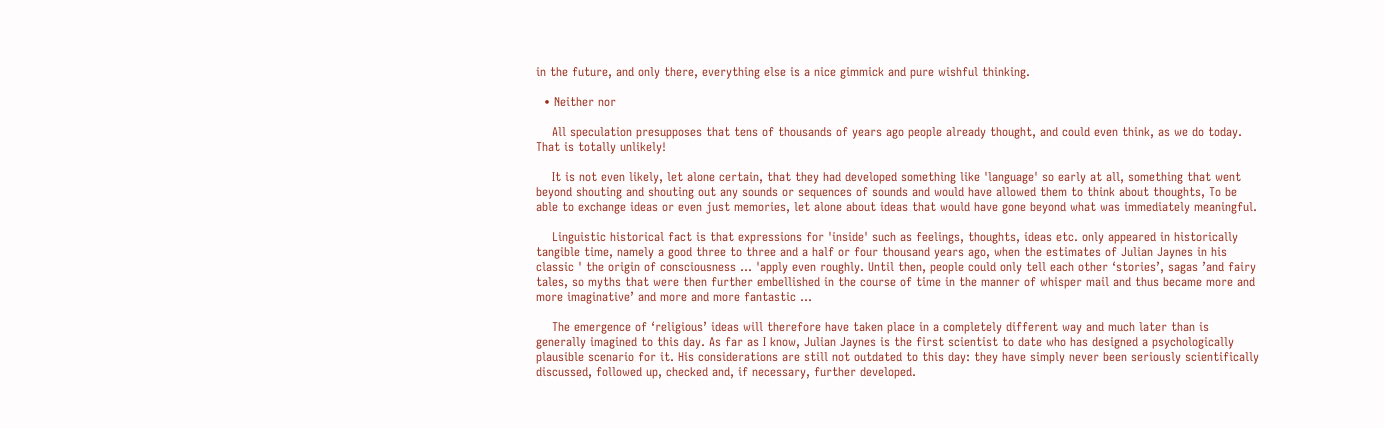in the future, and only there, everything else is a nice gimmick and pure wishful thinking.

  • Neither nor

    All speculation presupposes that tens of thousands of years ago people already thought, and could even think, as we do today. That is totally unlikely!

    It is not even likely, let alone certain, that they had developed something like 'language' so early at all, something that went beyond shouting and shouting out any sounds or sequences of sounds and would have allowed them to think about thoughts, To be able to exchange ideas or even just memories, let alone about ideas that would have gone beyond what was immediately meaningful.

    Linguistic historical fact is that expressions for 'inside' such as feelings, thoughts, ideas etc. only appeared in historically tangible time, namely a good three to three and a half or four thousand years ago, when the estimates of Julian Jaynes in his classic ' the origin of consciousness ... 'apply even roughly. Until then, people could only tell each other ‘stories’, sagas ’and fairy tales, so myths that were then further embellished in the course of time in the manner of whisper mail and thus became more and more imaginative’ and more and more fantastic ...

    The emergence of ‘religious’ ideas will therefore have taken place in a completely different way and much later than is generally imagined to this day. As far as I know, Julian Jaynes is the first scientist to date who has designed a psychologically plausible scenario for it. His considerations are still not outdated to this day: they have simply never been seriously scientifically discussed, followed up, checked and, if necessary, further developed.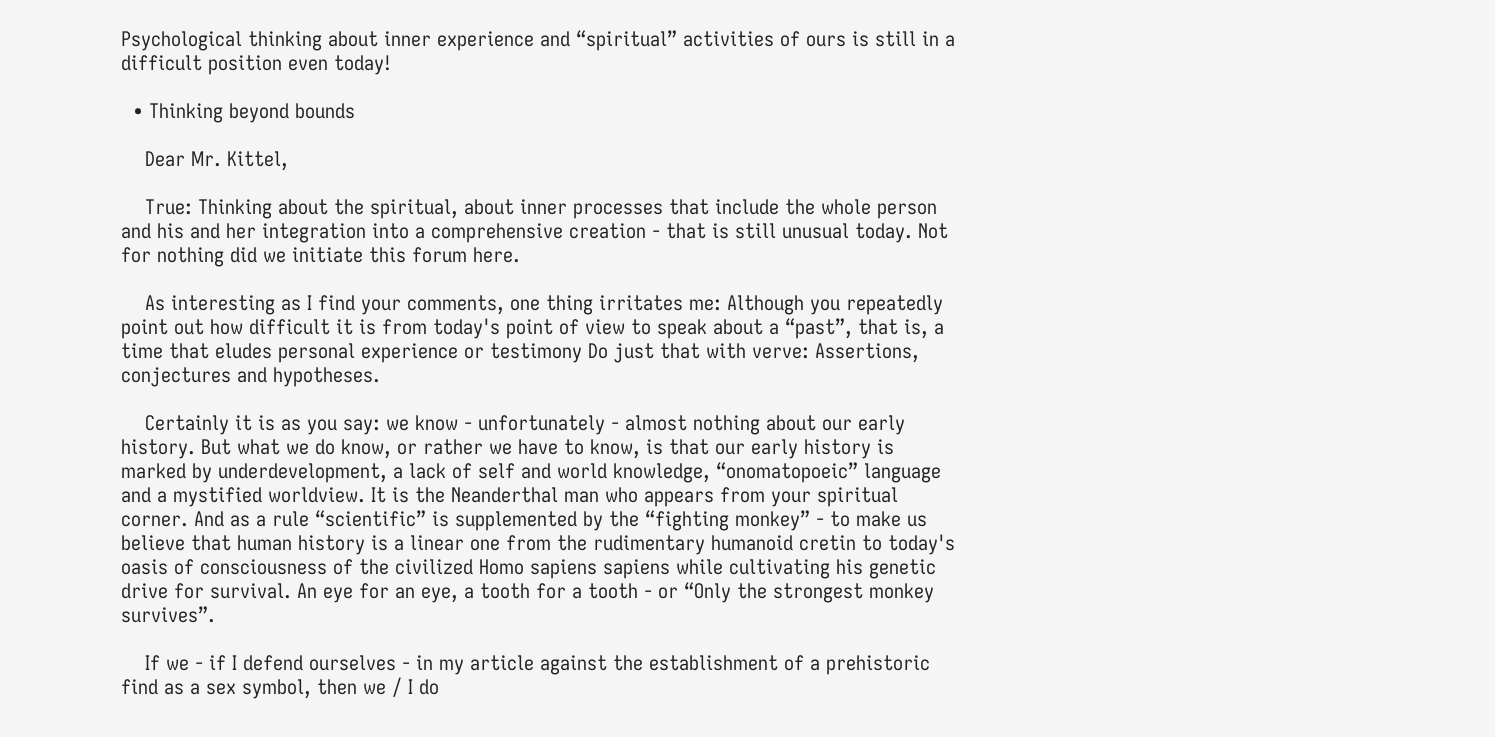Psychological thinking about inner experience and “spiritual” activities of ours is still in a difficult position even today!

  • Thinking beyond bounds

    Dear Mr. Kittel,

    True: Thinking about the spiritual, about inner processes that include the whole person and his and her integration into a comprehensive creation - that is still unusual today. Not for nothing did we initiate this forum here.

    As interesting as I find your comments, one thing irritates me: Although you repeatedly point out how difficult it is from today's point of view to speak about a “past”, that is, a time that eludes personal experience or testimony Do just that with verve: Assertions, conjectures and hypotheses.

    Certainly it is as you say: we know - unfortunately - almost nothing about our early history. But what we do know, or rather we have to know, is that our early history is marked by underdevelopment, a lack of self and world knowledge, “onomatopoeic” language and a mystified worldview. It is the Neanderthal man who appears from your spiritual corner. And as a rule “scientific” is supplemented by the “fighting monkey” - to make us believe that human history is a linear one from the rudimentary humanoid cretin to today's oasis of consciousness of the civilized Homo sapiens sapiens while cultivating his genetic drive for survival. An eye for an eye, a tooth for a tooth - or “Only the strongest monkey survives”.

    If we - if I defend ourselves - in my article against the establishment of a prehistoric find as a sex symbol, then we / I do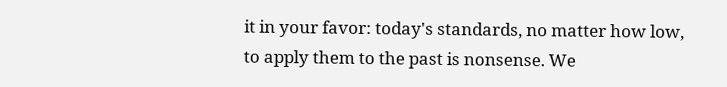it in your favor: today's standards, no matter how low, to apply them to the past is nonsense. We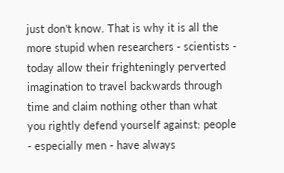just don't know. That is why it is all the more stupid when researchers - scientists - today allow their frighteningly perverted imagination to travel backwards through time and claim nothing other than what you rightly defend yourself against: people - especially men - have always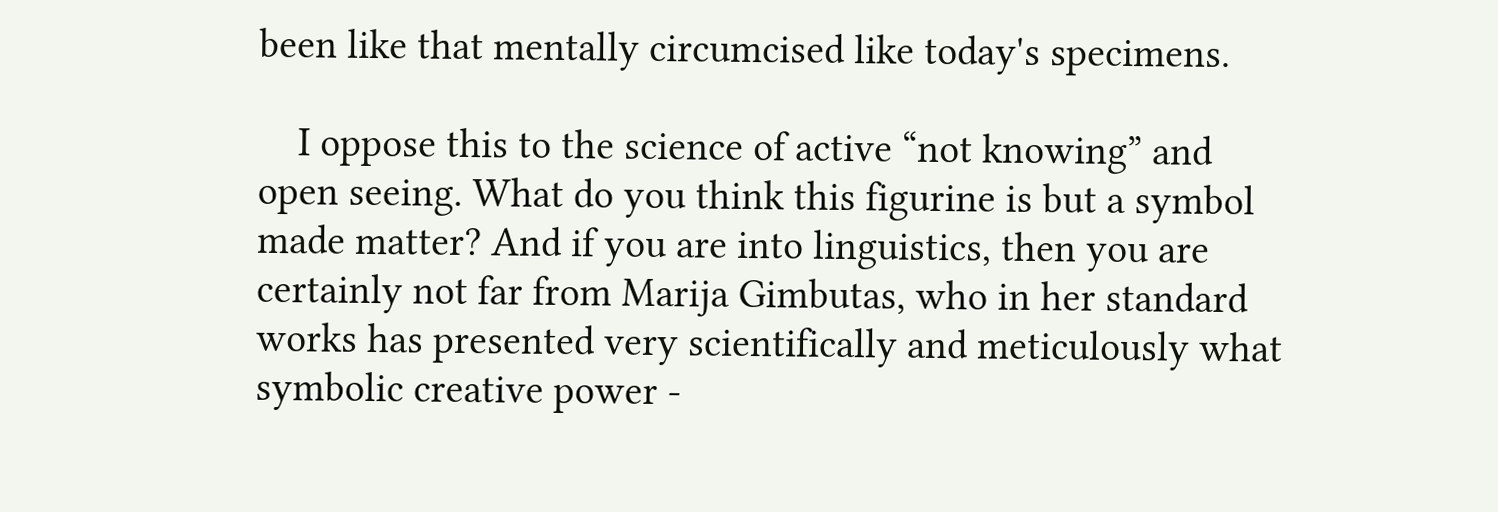been like that mentally circumcised like today's specimens.

    I oppose this to the science of active “not knowing” and open seeing. What do you think this figurine is but a symbol made matter? And if you are into linguistics, then you are certainly not far from Marija Gimbutas, who in her standard works has presented very scientifically and meticulously what symbolic creative power -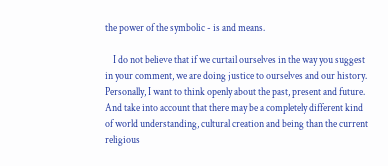the power of the symbolic - is and means.

    I do not believe that if we curtail ourselves in the way you suggest in your comment, we are doing justice to ourselves and our history. Personally, I want to think openly about the past, present and future. And take into account that there may be a completely different kind of world understanding, cultural creation and being than the current religious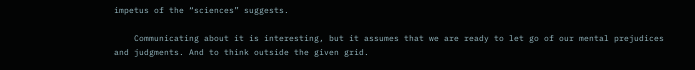impetus of the “sciences” suggests.

    Communicating about it is interesting, but it assumes that we are ready to let go of our mental prejudices and judgments. And to think outside the given grid.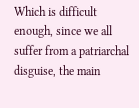Which is difficult enough, since we all suffer from a patriarchal disguise, the main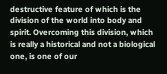destructive feature of which is the division of the world into body and spirit. Overcoming this division, which is really a historical and not a biological one, is one of our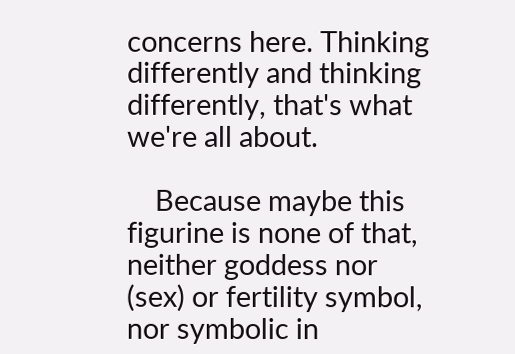concerns here. Thinking differently and thinking differently, that's what we're all about.

    Because maybe this figurine is none of that, neither goddess nor (sex) or fertility symbol, nor symbolic in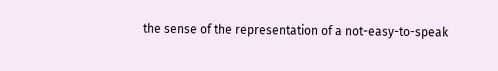the sense of the representation of a not-easy-to-speak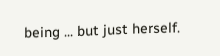being ... but just herself.